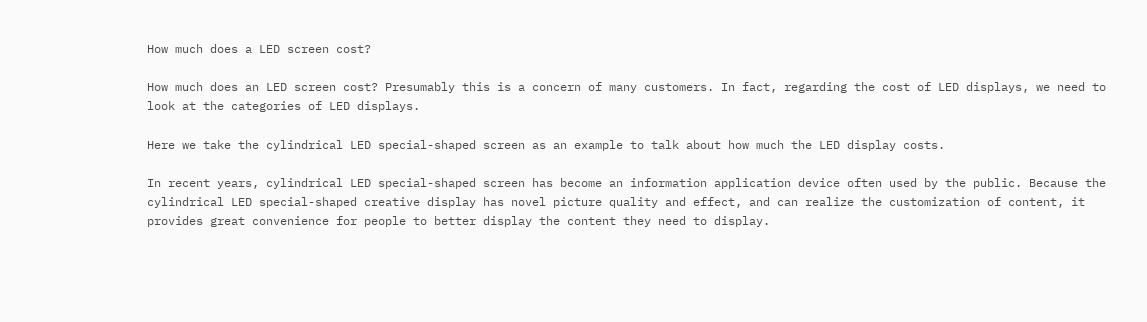How much does a LED screen cost?

How much does an LED screen cost? Presumably this is a concern of many customers. In fact, regarding the cost of LED displays, we need to look at the categories of LED displays.

Here we take the cylindrical LED special-shaped screen as an example to talk about how much the LED display costs.

In recent years, cylindrical LED special-shaped screen has become an information application device often used by the public. Because the cylindrical LED special-shaped creative display has novel picture quality and effect, and can realize the customization of content, it provides great convenience for people to better display the content they need to display.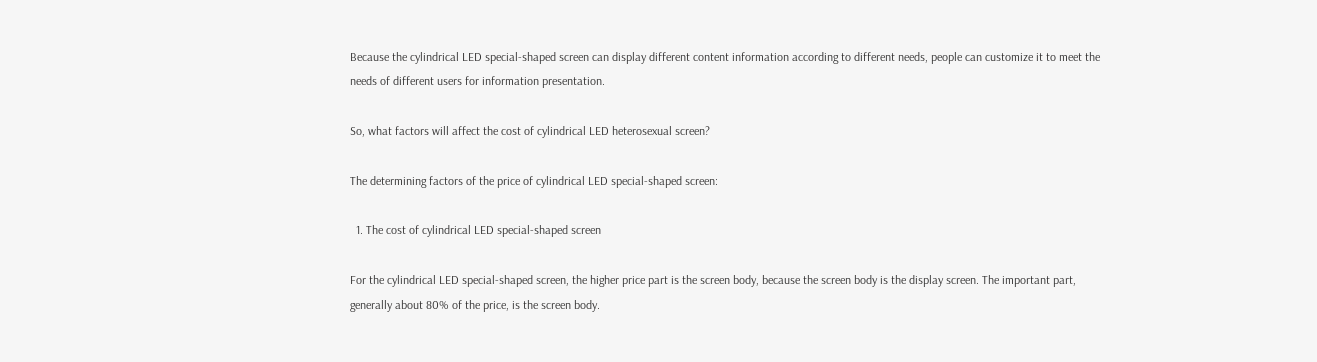Because the cylindrical LED special-shaped screen can display different content information according to different needs, people can customize it to meet the needs of different users for information presentation.

So, what factors will affect the cost of cylindrical LED heterosexual screen?

The determining factors of the price of cylindrical LED special-shaped screen:

  1. The cost of cylindrical LED special-shaped screen

For the cylindrical LED special-shaped screen, the higher price part is the screen body, because the screen body is the display screen. The important part, generally about 80% of the price, is the screen body.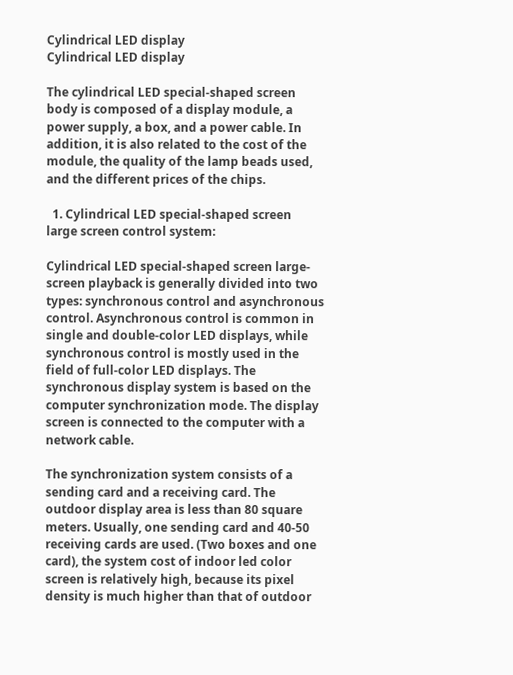Cylindrical LED display
Cylindrical LED display

The cylindrical LED special-shaped screen body is composed of a display module, a power supply, a box, and a power cable. In addition, it is also related to the cost of the module, the quality of the lamp beads used, and the different prices of the chips.

  1. Cylindrical LED special-shaped screen large screen control system:

Cylindrical LED special-shaped screen large-screen playback is generally divided into two types: synchronous control and asynchronous control. Asynchronous control is common in single and double-color LED displays, while synchronous control is mostly used in the field of full-color LED displays. The synchronous display system is based on the computer synchronization mode. The display screen is connected to the computer with a network cable.

The synchronization system consists of a sending card and a receiving card. The outdoor display area is less than 80 square meters. Usually, one sending card and 40-50 receiving cards are used. (Two boxes and one card), the system cost of indoor led color screen is relatively high, because its pixel density is much higher than that of outdoor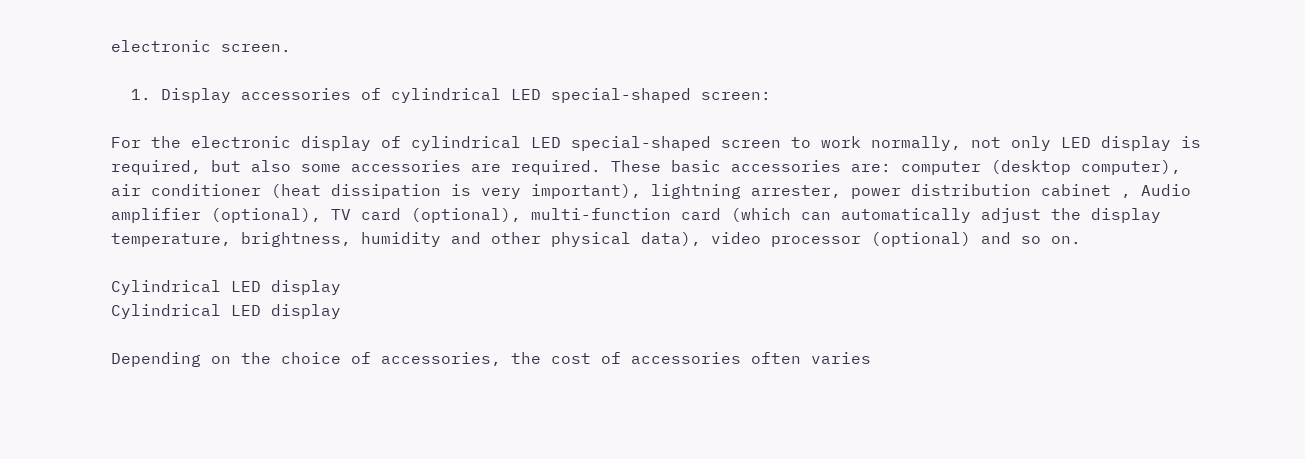electronic screen.

  1. Display accessories of cylindrical LED special-shaped screen:

For the electronic display of cylindrical LED special-shaped screen to work normally, not only LED display is required, but also some accessories are required. These basic accessories are: computer (desktop computer), air conditioner (heat dissipation is very important), lightning arrester, power distribution cabinet , Audio amplifier (optional), TV card (optional), multi-function card (which can automatically adjust the display temperature, brightness, humidity and other physical data), video processor (optional) and so on.

Cylindrical LED display
Cylindrical LED display

Depending on the choice of accessories, the cost of accessories often varies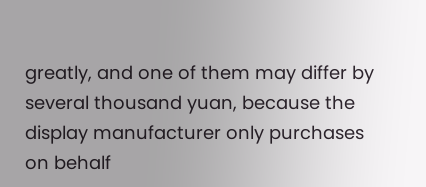greatly, and one of them may differ by several thousand yuan, because the display manufacturer only purchases on behalf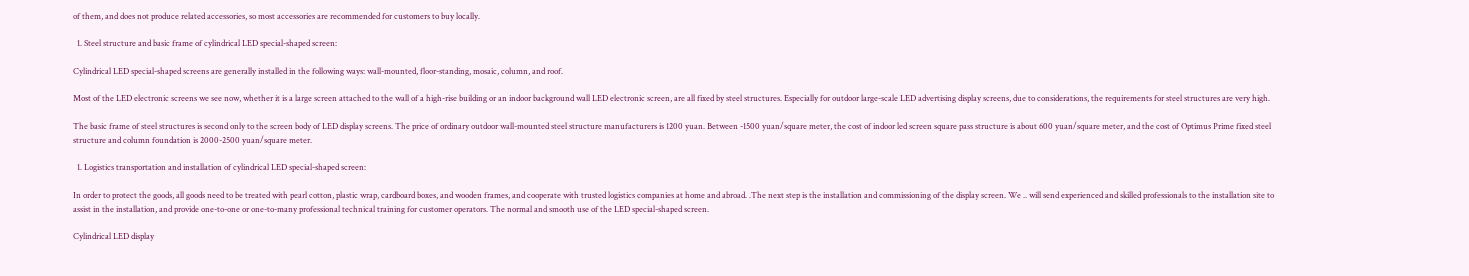of them, and does not produce related accessories, so most accessories are recommended for customers to buy locally.

  1. Steel structure and basic frame of cylindrical LED special-shaped screen:

Cylindrical LED special-shaped screens are generally installed in the following ways: wall-mounted, floor-standing, mosaic, column, and roof.

Most of the LED electronic screens we see now, whether it is a large screen attached to the wall of a high-rise building or an indoor background wall LED electronic screen, are all fixed by steel structures. Especially for outdoor large-scale LED advertising display screens, due to considerations, the requirements for steel structures are very high.

The basic frame of steel structures is second only to the screen body of LED display screens. The price of ordinary outdoor wall-mounted steel structure manufacturers is 1200 yuan. Between -1500 yuan/square meter, the cost of indoor led screen square pass structure is about 600 yuan/square meter, and the cost of Optimus Prime fixed steel structure and column foundation is 2000-2500 yuan/square meter.

  1. Logistics transportation and installation of cylindrical LED special-shaped screen:

In order to protect the goods, all goods need to be treated with pearl cotton, plastic wrap, cardboard boxes, and wooden frames, and cooperate with trusted logistics companies at home and abroad. .The next step is the installation and commissioning of the display screen. We .. will send experienced and skilled professionals to the installation site to assist in the installation, and provide one-to-one or one-to-many professional technical training for customer operators. The normal and smooth use of the LED special-shaped screen.

Cylindrical LED display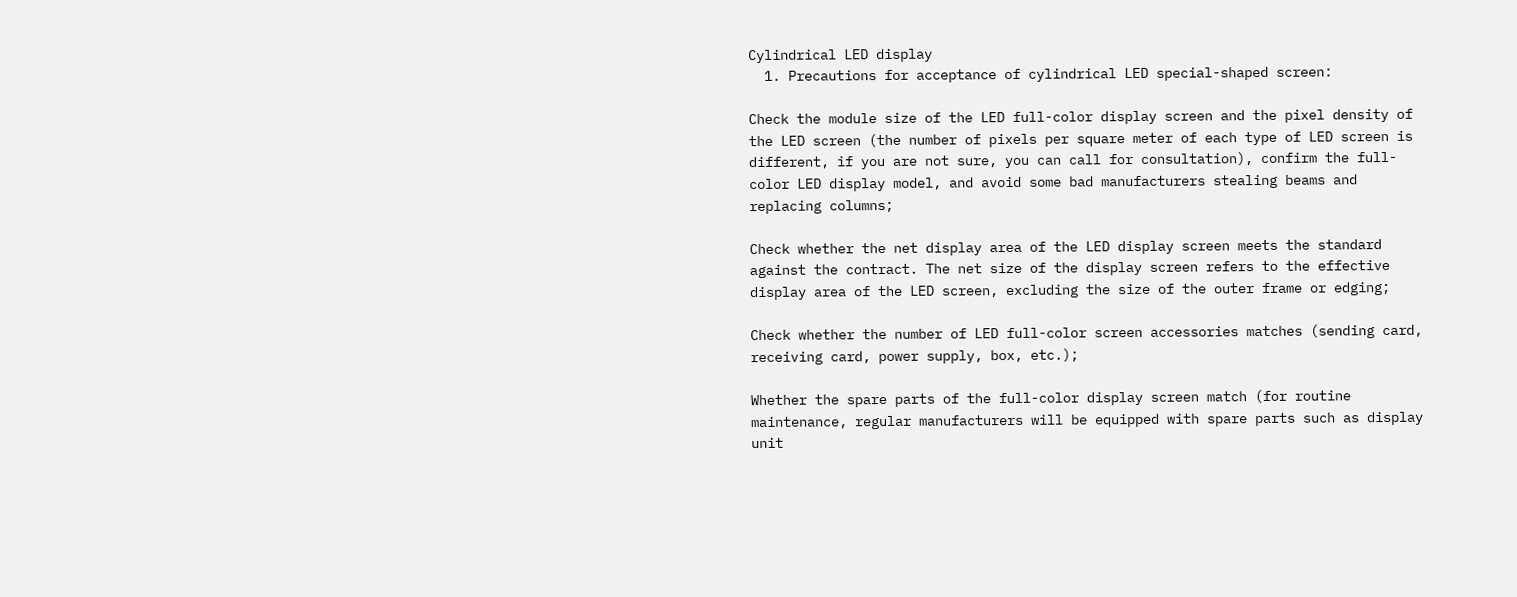Cylindrical LED display
  1. Precautions for acceptance of cylindrical LED special-shaped screen:

Check the module size of the LED full-color display screen and the pixel density of the LED screen (the number of pixels per square meter of each type of LED screen is different, if you are not sure, you can call for consultation), confirm the full-color LED display model, and avoid some bad manufacturers stealing beams and replacing columns;

Check whether the net display area of the LED display screen meets the standard against the contract. The net size of the display screen refers to the effective display area of the LED screen, excluding the size of the outer frame or edging;

Check whether the number of LED full-color screen accessories matches (sending card, receiving card, power supply, box, etc.);

Whether the spare parts of the full-color display screen match (for routine maintenance, regular manufacturers will be equipped with spare parts such as display unit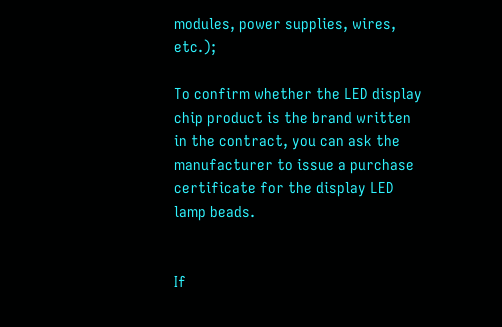modules, power supplies, wires, etc.);

To confirm whether the LED display chip product is the brand written in the contract, you can ask the manufacturer to issue a purchase certificate for the display LED lamp beads.


If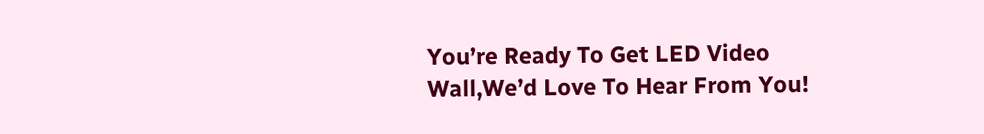You’re Ready To Get LED Video Wall,We’d Love To Hear From You!